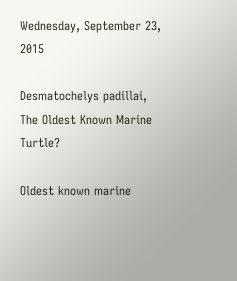Wednesday, September 23, 2015

Desmatochelys padillai, The Oldest Known Marine Turtle?

Oldest known marine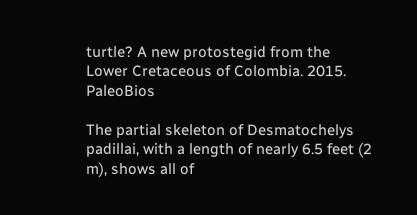turtle? A new protostegid from the Lower Cretaceous of Colombia. 2015. PaleoBios

The partial skeleton of Desmatochelys padillai, with a length of nearly 6.5 feet (2 m), shows all of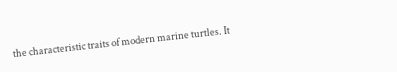the characteristic traits of modern marine turtles. It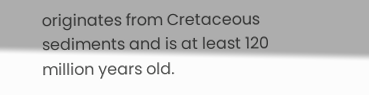originates from Cretaceous sediments and is at least 120 million years old.